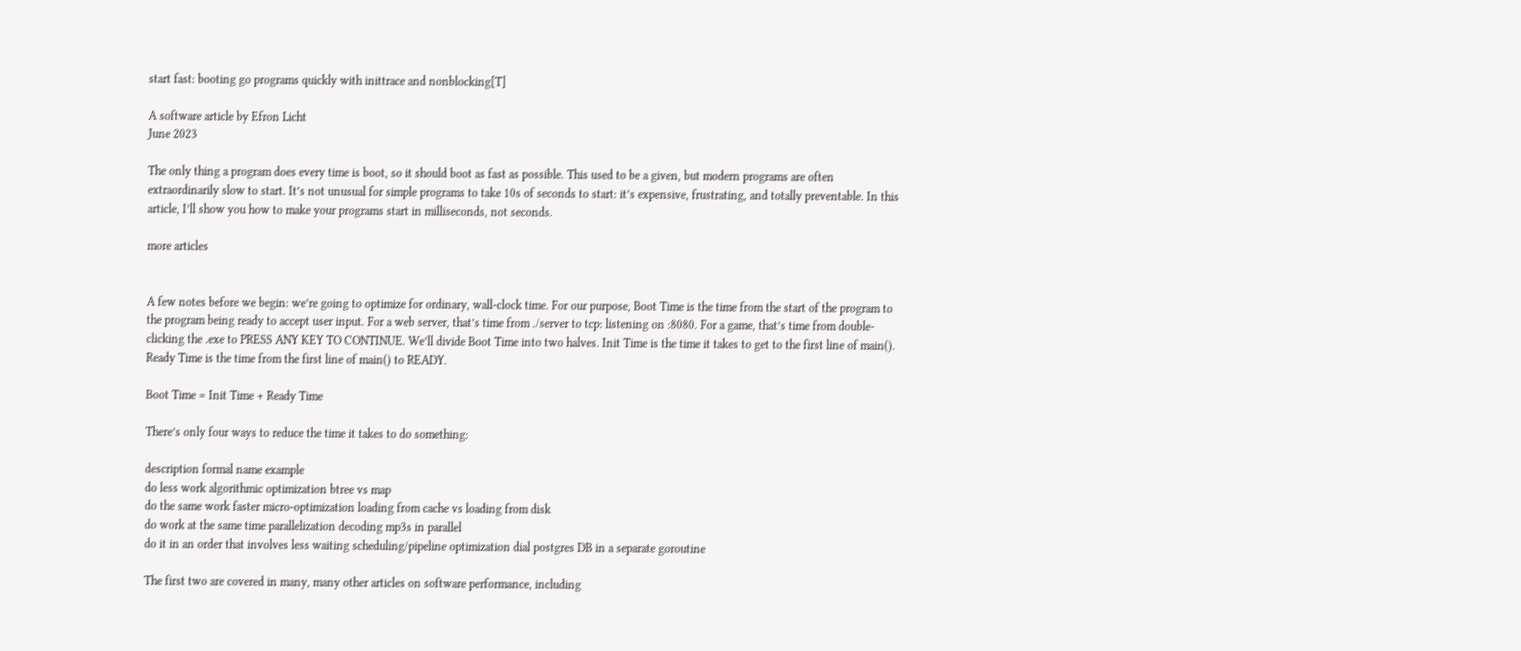start fast: booting go programs quickly with inittrace and nonblocking[T]

A software article by Efron Licht
June 2023

The only thing a program does every time is boot, so it should boot as fast as possible. This used to be a given, but modern programs are often extraordinarily slow to start. It’s not unusual for simple programs to take 10s of seconds to start: it’s expensive, frustrating, and totally preventable. In this article, I’ll show you how to make your programs start in milliseconds, not seconds.

more articles


A few notes before we begin: we’re going to optimize for ordinary, wall-clock time. For our purpose, Boot Time is the time from the start of the program to the program being ready to accept user input. For a web server, that’s time from ./server to tcp: listening on :8080. For a game, that’s time from double-clicking the .exe to PRESS ANY KEY TO CONTINUE. We’ll divide Boot Time into two halves. Init Time is the time it takes to get to the first line of main(). Ready Time is the time from the first line of main() to READY.

Boot Time = Init Time + Ready Time

There’s only four ways to reduce the time it takes to do something:

description formal name example
do less work algorithmic optimization btree vs map
do the same work faster micro-optimization loading from cache vs loading from disk
do work at the same time parallelization decoding mp3s in parallel
do it in an order that involves less waiting scheduling/pipeline optimization dial postgres DB in a separate goroutine

The first two are covered in many, many other articles on software performance, including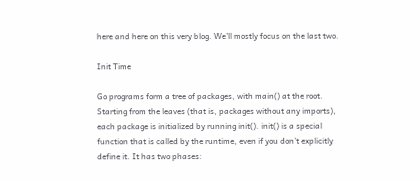here and here on this very blog. We’ll mostly focus on the last two.

Init Time

Go programs form a tree of packages, with main() at the root. Starting from the leaves (that is, packages without any imports), each package is initialized by running init(). init() is a special function that is called by the runtime, even if you don’t explicitly define it. It has two phases: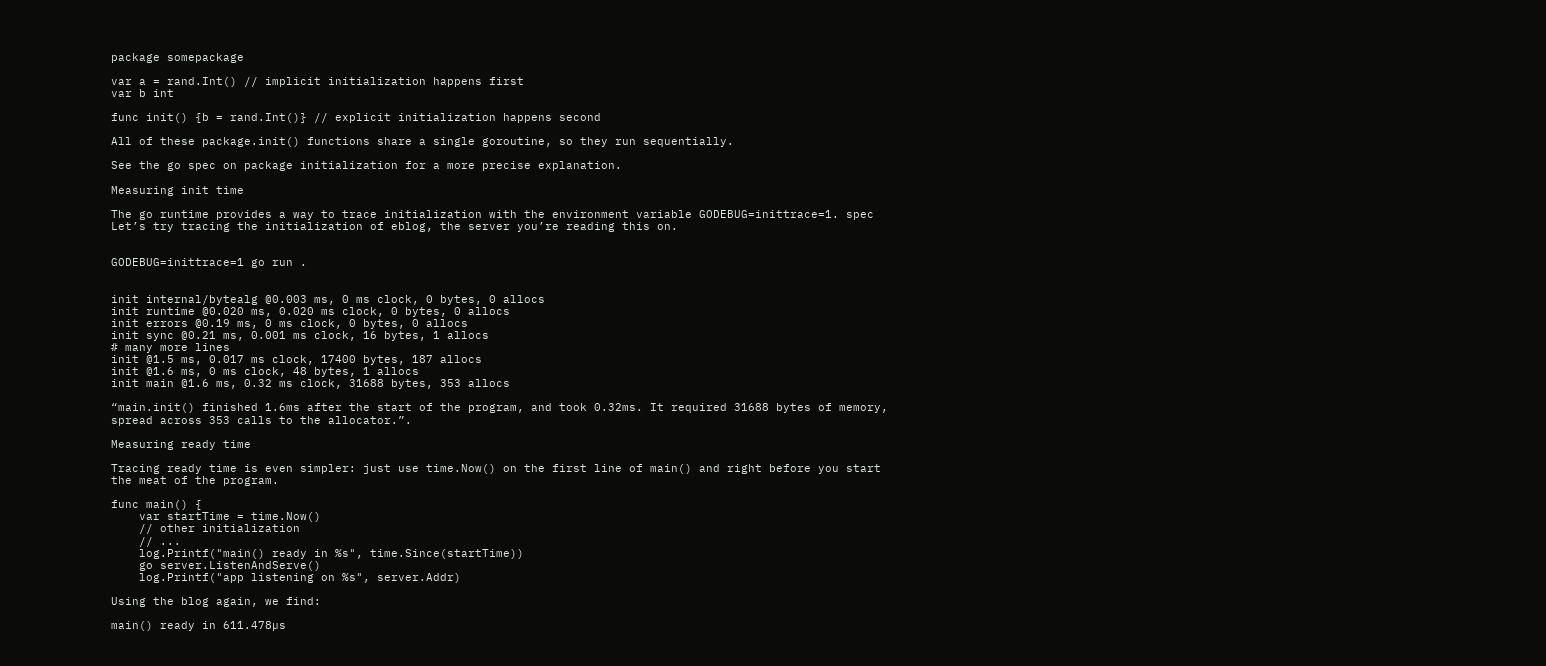package somepackage

var a = rand.Int() // implicit initialization happens first
var b int

func init() {b = rand.Int()} // explicit initialization happens second

All of these package.init() functions share a single goroutine, so they run sequentially.

See the go spec on package initialization for a more precise explanation.

Measuring init time

The go runtime provides a way to trace initialization with the environment variable GODEBUG=inittrace=1. spec Let’s try tracing the initialization of eblog, the server you’re reading this on.


GODEBUG=inittrace=1 go run .


init internal/bytealg @0.003 ms, 0 ms clock, 0 bytes, 0 allocs
init runtime @0.020 ms, 0.020 ms clock, 0 bytes, 0 allocs
init errors @0.19 ms, 0 ms clock, 0 bytes, 0 allocs
init sync @0.21 ms, 0.001 ms clock, 16 bytes, 1 allocs
# many more lines
init @1.5 ms, 0.017 ms clock, 17400 bytes, 187 allocs
init @1.6 ms, 0 ms clock, 48 bytes, 1 allocs
init main @1.6 ms, 0.32 ms clock, 31688 bytes, 353 allocs

“main.init() finished 1.6ms after the start of the program, and took 0.32ms. It required 31688 bytes of memory, spread across 353 calls to the allocator.”.

Measuring ready time

Tracing ready time is even simpler: just use time.Now() on the first line of main() and right before you start the meat of the program.

func main() {
    var startTime = time.Now()
    // other initialization
    // ...
    log.Printf("main() ready in %s", time.Since(startTime))
    go server.ListenAndServe()
    log.Printf("app listening on %s", server.Addr)

Using the blog again, we find:

main() ready in 611.478µs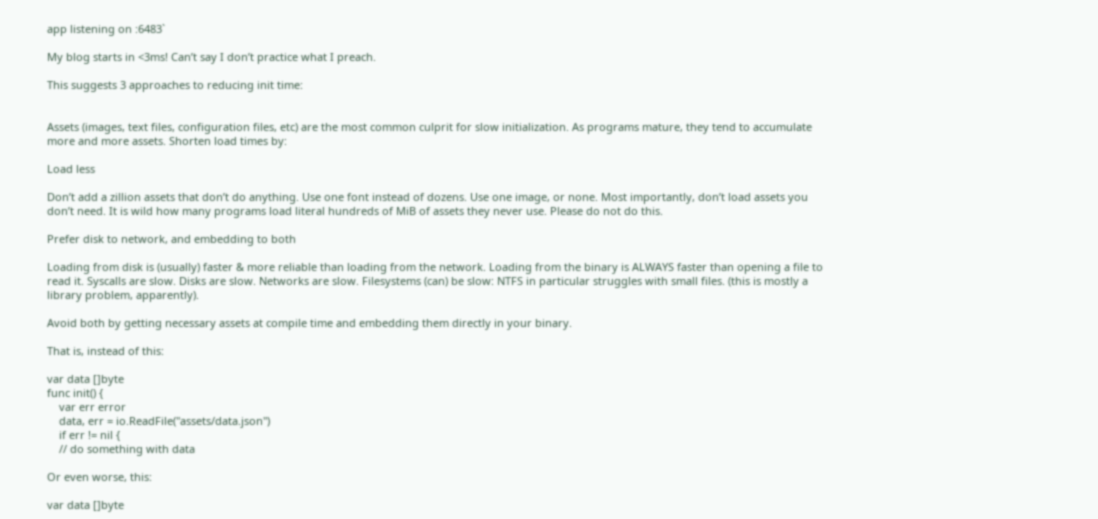app listening on :6483`

My blog starts in <3ms! Can’t say I don’t practice what I preach.

This suggests 3 approaches to reducing init time:


Assets (images, text files, configuration files, etc) are the most common culprit for slow initialization. As programs mature, they tend to accumulate more and more assets. Shorten load times by:

Load less

Don’t add a zillion assets that don’t do anything. Use one font instead of dozens. Use one image, or none. Most importantly, don’t load assets you don’t need. It is wild how many programs load literal hundreds of MiB of assets they never use. Please do not do this.

Prefer disk to network, and embedding to both

Loading from disk is (usually) faster & more reliable than loading from the network. Loading from the binary is ALWAYS faster than opening a file to read it. Syscalls are slow. Disks are slow. Networks are slow. Filesystems (can) be slow: NTFS in particular struggles with small files. (this is mostly a library problem, apparently).

Avoid both by getting necessary assets at compile time and embedding them directly in your binary.

That is, instead of this:

var data []byte
func init() {
    var err error
    data, err = io.ReadFile("assets/data.json")
    if err != nil {
    // do something with data

Or even worse, this:

var data []byte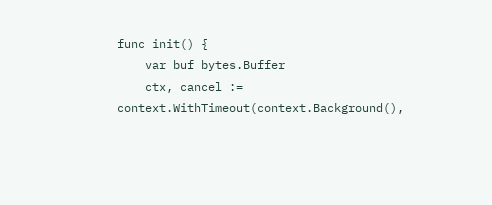func init() {
    var buf bytes.Buffer
    ctx, cancel := context.WithTimeout(context.Background(),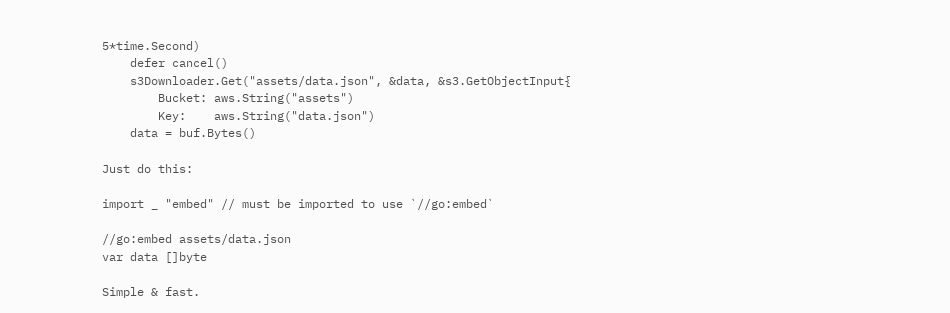5*time.Second)
    defer cancel()
    s3Downloader.Get("assets/data.json", &data, &s3.GetObjectInput{
        Bucket: aws.String("assets")
        Key:    aws.String("data.json")
    data = buf.Bytes()

Just do this:

import _ "embed" // must be imported to use `//go:embed`

//go:embed assets/data.json
var data []byte

Simple & fast.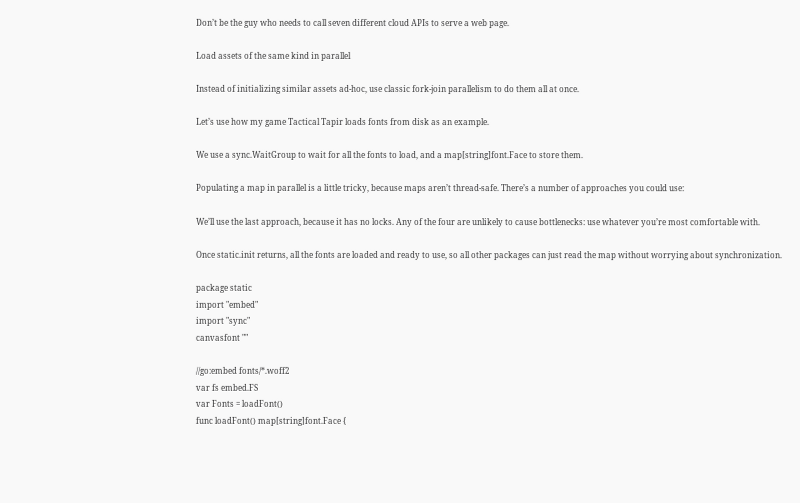Don’t be the guy who needs to call seven different cloud APIs to serve a web page.

Load assets of the same kind in parallel

Instead of initializing similar assets ad-hoc, use classic fork-join parallelism to do them all at once.

Let’s use how my game Tactical Tapir loads fonts from disk as an example.

We use a sync.WaitGroup to wait for all the fonts to load, and a map[string]font.Face to store them.

Populating a map in parallel is a little tricky, because maps aren’t thread-safe. There’s a number of approaches you could use:

We’ll use the last approach, because it has no locks. Any of the four are unlikely to cause bottlenecks: use whatever you’re most comfortable with.

Once static.init returns, all the fonts are loaded and ready to use, so all other packages can just read the map without worrying about synchronization.

package static
import "embed"
import "sync"
canvasfont ""

//go:embed fonts/*.woff2
var fs embed.FS
var Fonts = loadFont()
func loadFont() map[string]font.Face {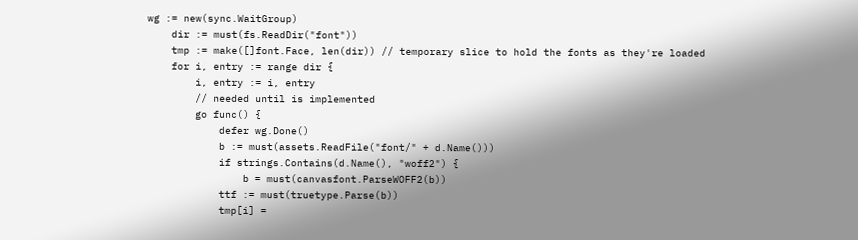wg := new(sync.WaitGroup)
    dir := must(fs.ReadDir("font"))
    tmp := make([]font.Face, len(dir)) // temporary slice to hold the fonts as they're loaded
    for i, entry := range dir {
        i, entry := i, entry
        // needed until is implemented
        go func() {
            defer wg.Done()
            b := must(assets.ReadFile("font/" + d.Name()))
            if strings.Contains(d.Name(), "woff2") {
                b = must(canvasfont.ParseWOFF2(b))
            ttf := must(truetype.Parse(b))
            tmp[i] =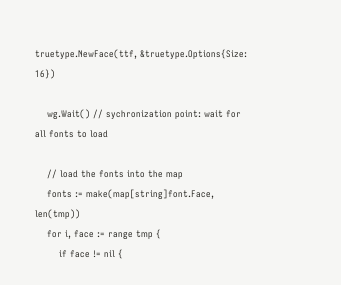truetype.NewFace(ttf, &truetype.Options{Size: 16})

    wg.Wait() // sychronization point: wait for all fonts to load

    // load the fonts into the map
    fonts := make(map[string]font.Face, len(tmp))
    for i, face := range tmp {
        if face != nil {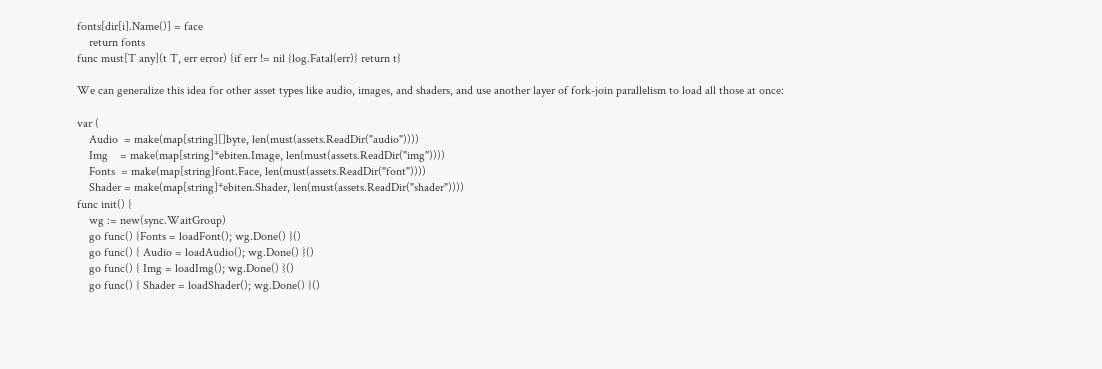fonts[dir[i].Name()] = face
    return fonts
func must[T any](t T, err error) {if err != nil {log.Fatal(err)} return t}

We can generalize this idea for other asset types like audio, images, and shaders, and use another layer of fork-join parallelism to load all those at once:

var (
    Audio  = make(map[string][]byte, len(must(assets.ReadDir("audio"))))
    Img    = make(map[string]*ebiten.Image, len(must(assets.ReadDir("img"))))
    Fonts  = make(map[string]font.Face, len(must(assets.ReadDir("font"))))
    Shader = make(map[string]*ebiten.Shader, len(must(assets.ReadDir("shader"))))
func init() {
    wg := new(sync.WaitGroup)
    go func() {Fonts = loadFont(); wg.Done() }()
    go func() { Audio = loadAudio(); wg.Done() }()
    go func() { Img = loadImg(); wg.Done() }()
    go func() { Shader = loadShader(); wg.Done() }()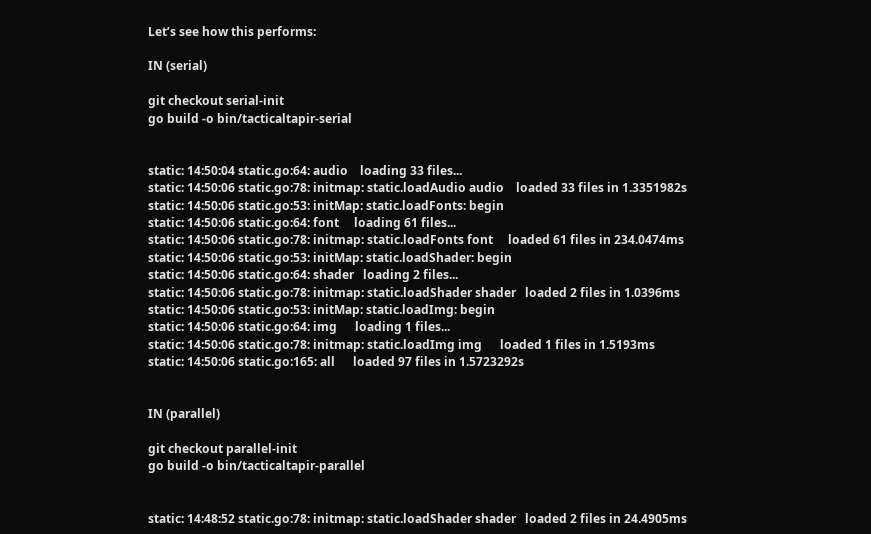Let’s see how this performs:

IN (serial)

git checkout serial-init
go build -o bin/tacticaltapir-serial


static: 14:50:04 static.go:64: audio    loading 33 files...
static: 14:50:06 static.go:78: initmap: static.loadAudio audio    loaded 33 files in 1.3351982s
static: 14:50:06 static.go:53: initMap: static.loadFonts: begin
static: 14:50:06 static.go:64: font     loading 61 files...
static: 14:50:06 static.go:78: initmap: static.loadFonts font     loaded 61 files in 234.0474ms
static: 14:50:06 static.go:53: initMap: static.loadShader: begin
static: 14:50:06 static.go:64: shader   loading 2 files...
static: 14:50:06 static.go:78: initmap: static.loadShader shader   loaded 2 files in 1.0396ms
static: 14:50:06 static.go:53: initMap: static.loadImg: begin
static: 14:50:06 static.go:64: img      loading 1 files...
static: 14:50:06 static.go:78: initmap: static.loadImg img      loaded 1 files in 1.5193ms
static: 14:50:06 static.go:165: all      loaded 97 files in 1.5723292s


IN (parallel)

git checkout parallel-init
go build -o bin/tacticaltapir-parallel


static: 14:48:52 static.go:78: initmap: static.loadShader shader   loaded 2 files in 24.4905ms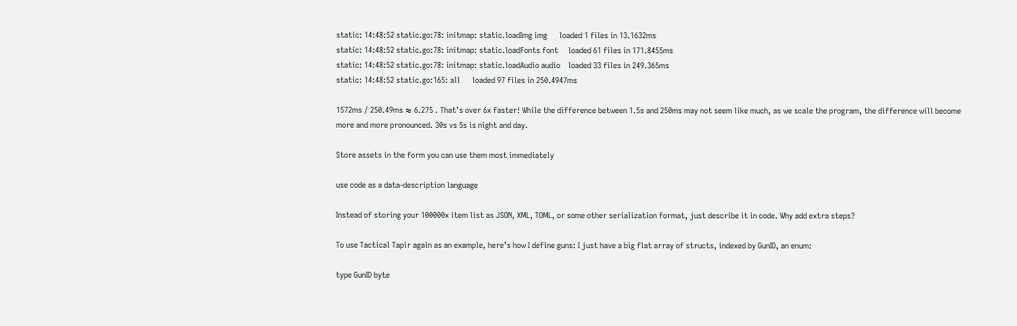static: 14:48:52 static.go:78: initmap: static.loadImg img      loaded 1 files in 13.1632ms
static: 14:48:52 static.go:78: initmap: static.loadFonts font     loaded 61 files in 171.8455ms
static: 14:48:52 static.go:78: initmap: static.loadAudio audio    loaded 33 files in 249.365ms
static: 14:48:52 static.go:165: all      loaded 97 files in 250.4947ms

1572ms / 250.49ms ≈ 6.275 . That’s over 6x faster! While the difference between 1.5s and 250ms may not seem like much, as we scale the program, the difference will become more and more pronounced. 30s vs 5s is night and day.

Store assets in the form you can use them most immediately

use code as a data-description language

Instead of storing your 100000x item list as JSON, XML, TOML, or some other serialization format, just describe it in code. Why add extra steps?

To use Tactical Tapir again as an example, here’s how I define guns: I just have a big flat array of structs, indexed by GunID, an enum:

type GunID byte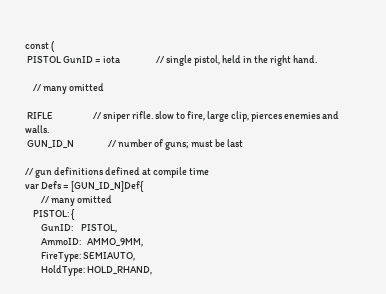const (
 PISTOL GunID = iota                  // single pistol, held in the right hand.

    // many omitted

 RIFLE                    // sniper rifle. slow to fire, large clip, pierces enemies and walls.
 GUN_ID_N                 // number of guns; must be last

// gun definitions defined at compile time
var Defs = [GUN_ID_N]Def{
        // many omitted
    PISTOL: {
        GunID:    PISTOL,
        AmmoID:   AMMO_9MM,
        FireType: SEMIAUTO,
        HoldType: HOLD_RHAND,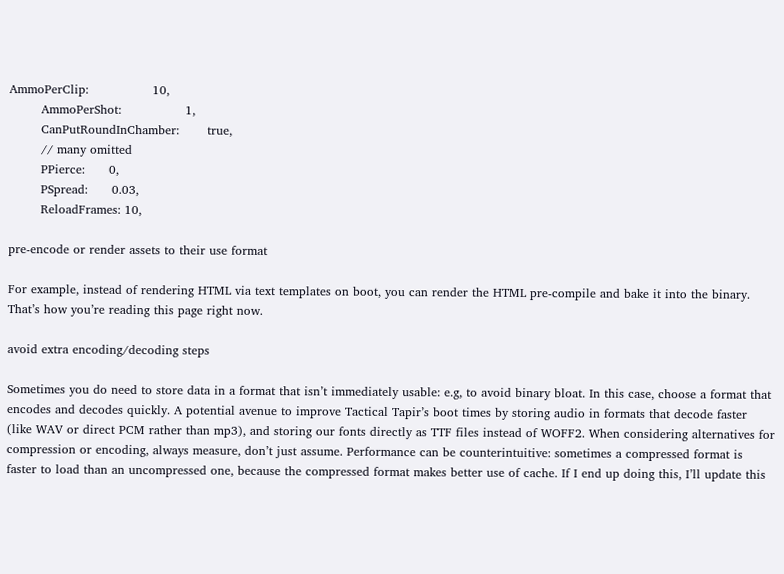AmmoPerClip:                10,
        AmmoPerShot:                1,
        CanPutRoundInChamber:       true,
        // many omitted
        PPierce:      0,
        PSpread:      0.03,
        ReloadFrames: 10,

pre-encode or render assets to their use format

For example, instead of rendering HTML via text templates on boot, you can render the HTML pre-compile and bake it into the binary. That’s how you’re reading this page right now.

avoid extra encoding/decoding steps

Sometimes you do need to store data in a format that isn’t immediately usable: e.g, to avoid binary bloat. In this case, choose a format that encodes and decodes quickly. A potential avenue to improve Tactical Tapir’s boot times by storing audio in formats that decode faster (like WAV or direct PCM rather than mp3), and storing our fonts directly as TTF files instead of WOFF2. When considering alternatives for compression or encoding, always measure, don’t just assume. Performance can be counterintuitive: sometimes a compressed format is faster to load than an uncompressed one, because the compressed format makes better use of cache. If I end up doing this, I’ll update this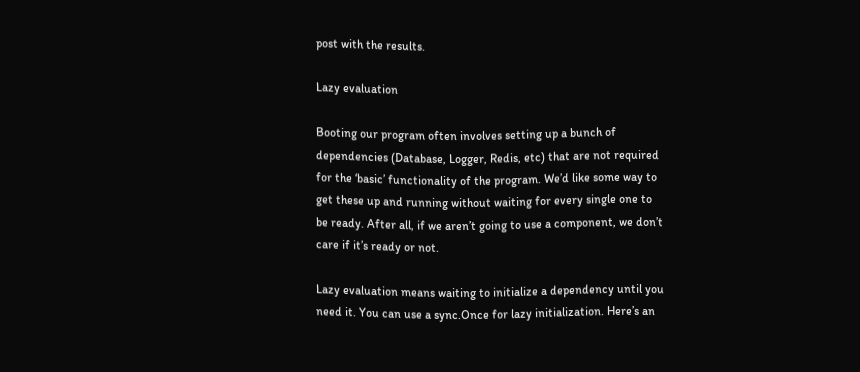post with the results.

Lazy evaluation

Booting our program often involves setting up a bunch of dependencies (Database, Logger, Redis, etc) that are not required for the ‘basic’ functionality of the program. We’d like some way to get these up and running without waiting for every single one to be ready. After all, if we aren’t going to use a component, we don’t care if it’s ready or not.

Lazy evaluation means waiting to initialize a dependency until you need it. You can use a sync.Once for lazy initialization. Here’s an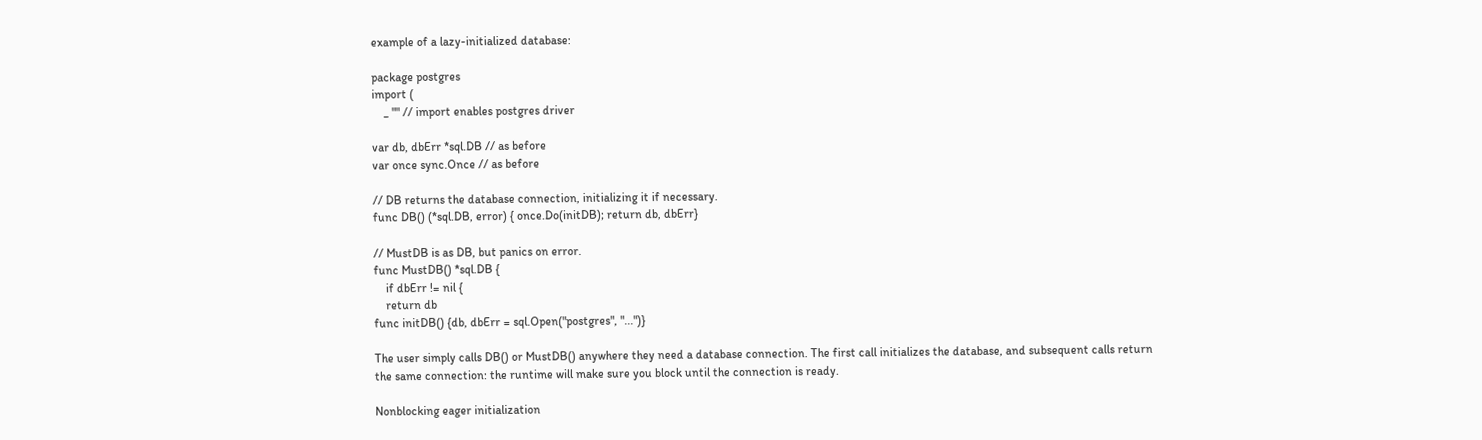example of a lazy-initialized database:

package postgres
import (
    _ "" // import enables postgres driver

var db, dbErr *sql.DB // as before
var once sync.Once // as before

// DB returns the database connection, initializing it if necessary.
func DB() (*sql.DB, error) { once.Do(initDB); return db, dbErr}

// MustDB is as DB, but panics on error.
func MustDB() *sql.DB {
    if dbErr != nil {
    return db
func initDB() {db, dbErr = sql.Open("postgres", "...")}

The user simply calls DB() or MustDB() anywhere they need a database connection. The first call initializes the database, and subsequent calls return the same connection: the runtime will make sure you block until the connection is ready.

Nonblocking eager initialization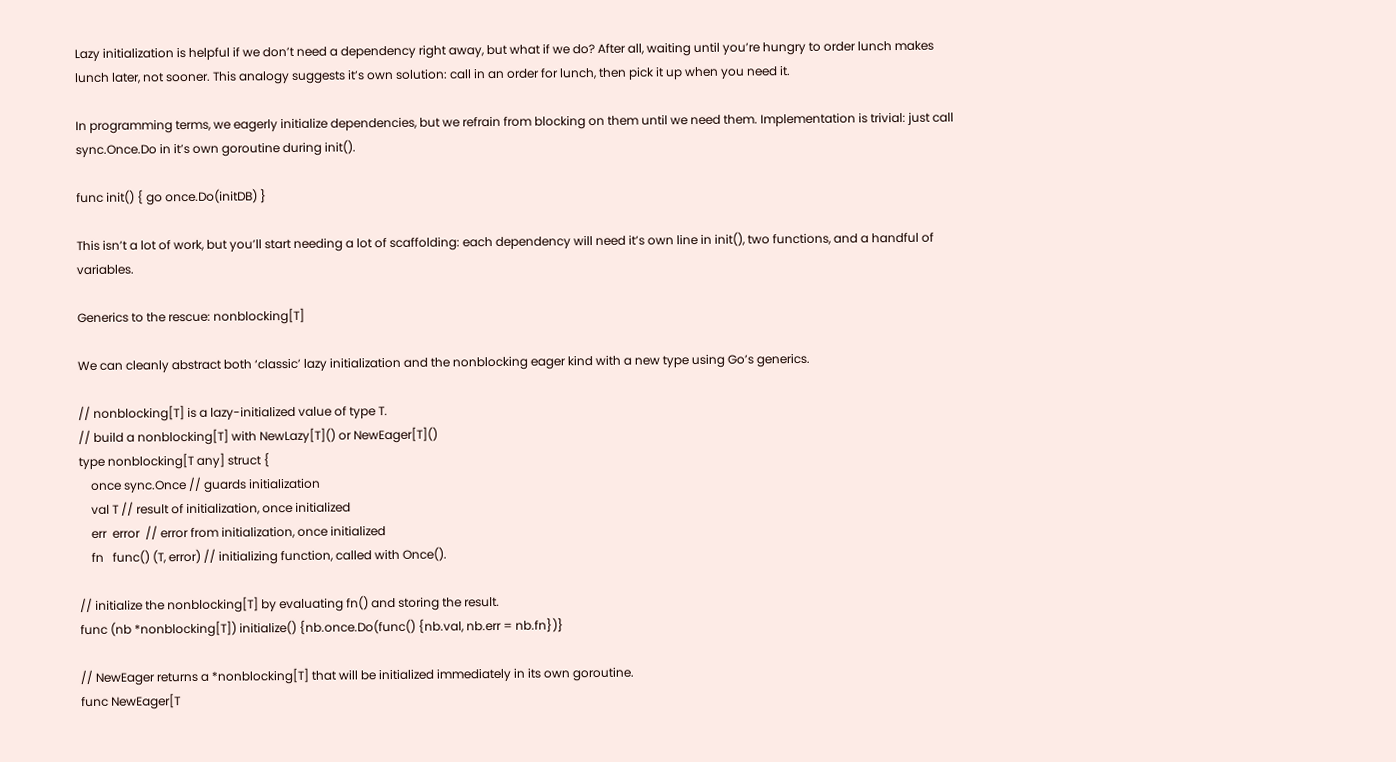Lazy initialization is helpful if we don’t need a dependency right away, but what if we do? After all, waiting until you’re hungry to order lunch makes lunch later, not sooner. This analogy suggests it’s own solution: call in an order for lunch, then pick it up when you need it.

In programming terms, we eagerly initialize dependencies, but we refrain from blocking on them until we need them. Implementation is trivial: just call sync.Once.Do in it’s own goroutine during init().

func init() { go once.Do(initDB) }

This isn’t a lot of work, but you’ll start needing a lot of scaffolding: each dependency will need it’s own line in init(), two functions, and a handful of variables.

Generics to the rescue: nonblocking[T]

We can cleanly abstract both ‘classic’ lazy initialization and the nonblocking eager kind with a new type using Go’s generics.

// nonblocking[T] is a lazy-initialized value of type T.
// build a nonblocking[T] with NewLazy[T]() or NewEager[T]()
type nonblocking[T any] struct {
    once sync.Once // guards initialization
    val T // result of initialization, once initialized
    err  error  // error from initialization, once initialized
    fn   func() (T, error) // initializing function, called with Once().

// initialize the nonblocking[T] by evaluating fn() and storing the result.
func (nb *nonblocking[T]) initialize() {nb.once.Do(func() {nb.val, nb.err = nb.fn})}

// NewEager returns a *nonblocking[T] that will be initialized immediately in its own goroutine.
func NewEager[T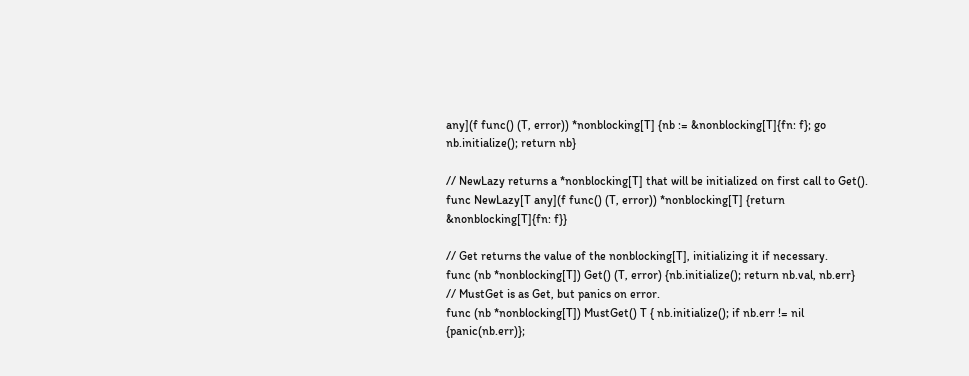any](f func() (T, error)) *nonblocking[T] {nb := &nonblocking[T]{fn: f}; go nb.initialize(); return nb}

// NewLazy returns a *nonblocking[T] that will be initialized on first call to Get().
func NewLazy[T any](f func() (T, error)) *nonblocking[T] {return &nonblocking[T]{fn: f}}

// Get returns the value of the nonblocking[T], initializing it if necessary.
func (nb *nonblocking[T]) Get() (T, error) {nb.initialize(); return nb.val, nb.err}
// MustGet is as Get, but panics on error.
func (nb *nonblocking[T]) MustGet() T { nb.initialize(); if nb.err != nil {panic(nb.err)};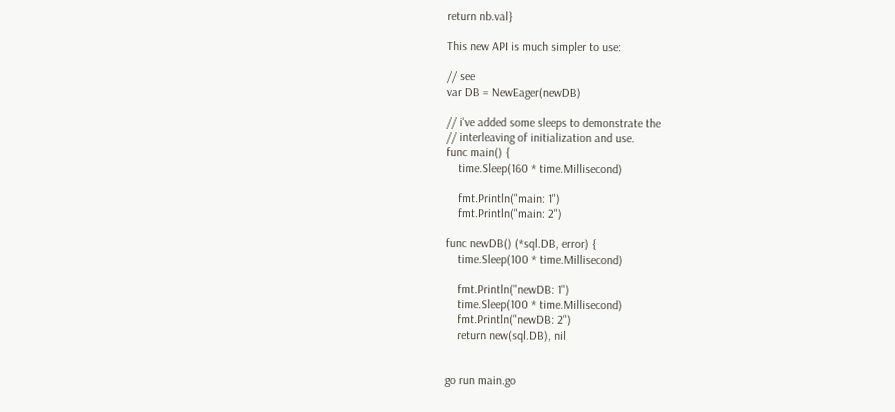return nb.val}

This new API is much simpler to use:

// see
var DB = NewEager(newDB)

// i've added some sleeps to demonstrate the
// interleaving of initialization and use.
func main() {
    time.Sleep(160 * time.Millisecond)

    fmt.Println("main: 1")
    fmt.Println("main: 2")

func newDB() (*sql.DB, error) {
    time.Sleep(100 * time.Millisecond)

    fmt.Println("newDB: 1")
    time.Sleep(100 * time.Millisecond)
    fmt.Println("newDB: 2")
    return new(sql.DB), nil


go run main.go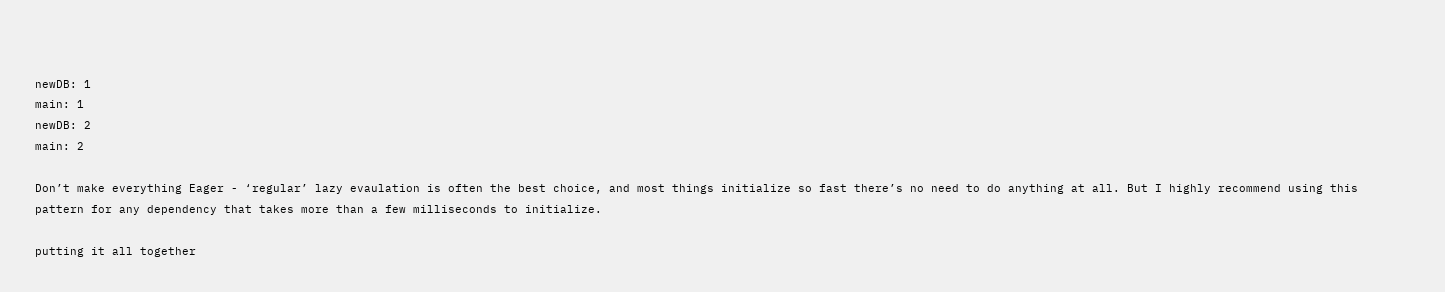newDB: 1
main: 1
newDB: 2
main: 2

Don’t make everything Eager - ‘regular’ lazy evaulation is often the best choice, and most things initialize so fast there’s no need to do anything at all. But I highly recommend using this pattern for any dependency that takes more than a few milliseconds to initialize.

putting it all together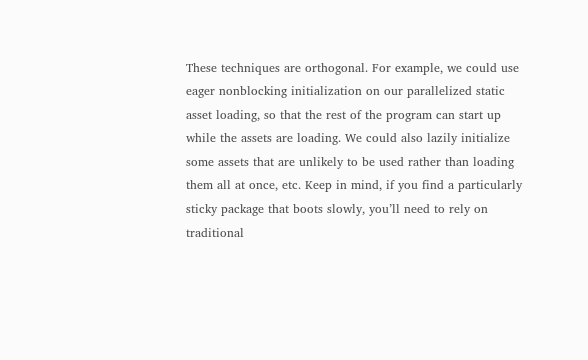These techniques are orthogonal. For example, we could use eager nonblocking initialization on our parallelized static asset loading, so that the rest of the program can start up while the assets are loading. We could also lazily initialize some assets that are unlikely to be used rather than loading them all at once, etc. Keep in mind, if you find a particularly sticky package that boots slowly, you’ll need to rely on traditional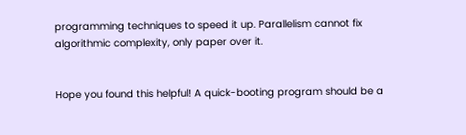programming techniques to speed it up. Parallelism cannot fix algorithmic complexity, only paper over it.


Hope you found this helpful! A quick-booting program should be a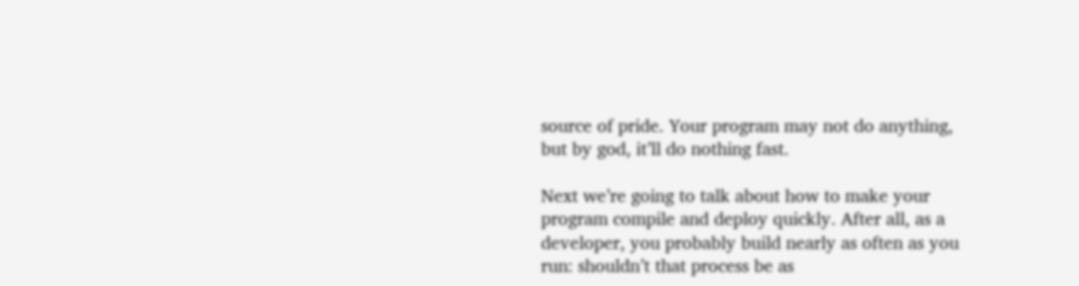source of pride. Your program may not do anything, but by god, it’ll do nothing fast.

Next we’re going to talk about how to make your program compile and deploy quickly. After all, as a developer, you probably build nearly as often as you run: shouldn’t that process be as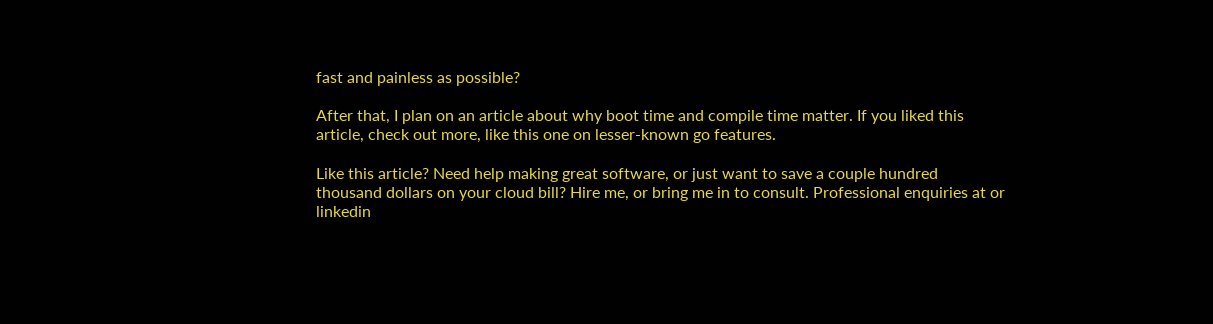fast and painless as possible?

After that, I plan on an article about why boot time and compile time matter. If you liked this article, check out more, like this one on lesser-known go features.

Like this article? Need help making great software, or just want to save a couple hundred thousand dollars on your cloud bill? Hire me, or bring me in to consult. Professional enquiries at or linkedin